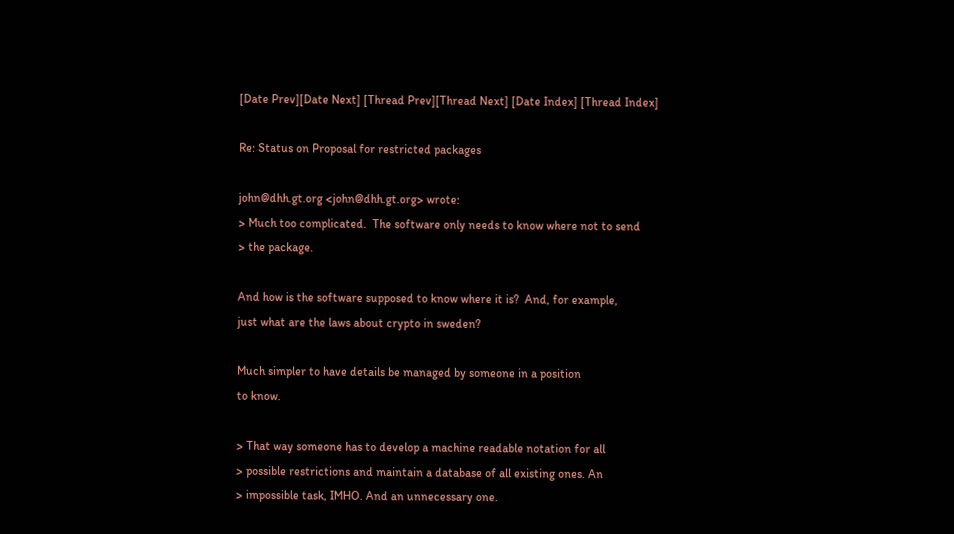[Date Prev][Date Next] [Thread Prev][Thread Next] [Date Index] [Thread Index]

Re: Status on Proposal for restricted packages

john@dhh.gt.org <john@dhh.gt.org> wrote:
> Much too complicated.  The software only needs to know where not to send
> the package.

And how is the software supposed to know where it is?  And, for example,
just what are the laws about crypto in sweden?

Much simpler to have details be managed by someone in a position
to know.

> That way someone has to develop a machine readable notation for all
> possible restrictions and maintain a database of all existing ones. An
> impossible task, IMHO. And an unnecessary one.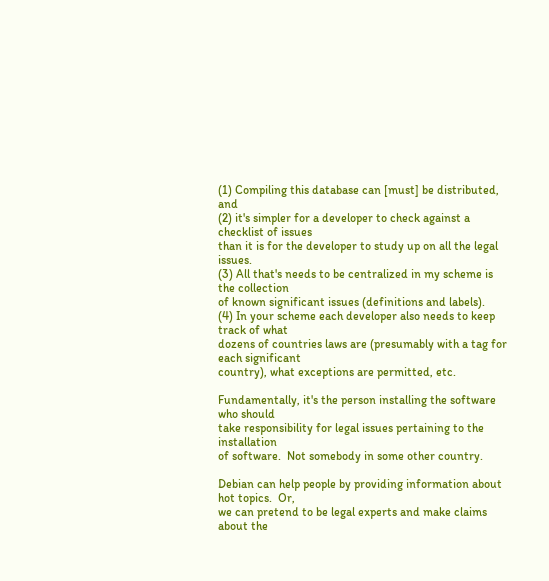(1) Compiling this database can [must] be distributed, and
(2) it's simpler for a developer to check against a checklist of issues
than it is for the developer to study up on all the legal issues.
(3) All that's needs to be centralized in my scheme is the collection
of known significant issues (definitions and labels).
(4) In your scheme each developer also needs to keep track of what
dozens of countries laws are (presumably with a tag for each significant
country), what exceptions are permitted, etc.

Fundamentally, it's the person installing the software who should
take responsibility for legal issues pertaining to the installation
of software.  Not somebody in some other country.

Debian can help people by providing information about hot topics.  Or,
we can pretend to be legal experts and make claims about the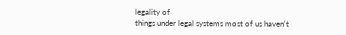legality of
things under legal systems most of us haven't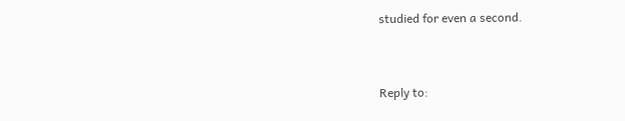studied for even a second.


Reply to: